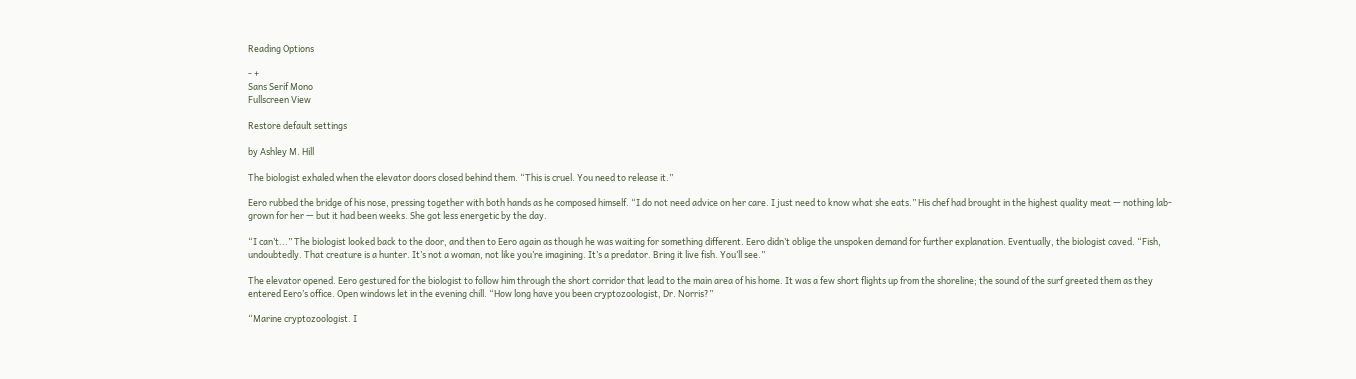Reading Options

- +
Sans Serif Mono
Fullscreen View

Restore default settings

by Ashley M. Hill

The biologist exhaled when the elevator doors closed behind them. “This is cruel. You need to release it.”

Eero rubbed the bridge of his nose, pressing together with both hands as he composed himself. “I do not need advice on her care. I just need to know what she eats.” His chef had brought in the highest quality meat — nothing lab-grown for her — but it had been weeks. She got less energetic by the day.

“I can’t...” The biologist looked back to the door, and then to Eero again as though he was waiting for something different. Eero didn’t oblige the unspoken demand for further explanation. Eventually, the biologist caved. “Fish, undoubtedly. That creature is a hunter. It’s not a woman, not like you’re imagining. It’s a predator. Bring it live fish. You’ll see.”

The elevator opened. Eero gestured for the biologist to follow him through the short corridor that lead to the main area of his home. It was a few short flights up from the shoreline; the sound of the surf greeted them as they entered Eero’s office. Open windows let in the evening chill. “How long have you been cryptozoologist, Dr. Norris?”

“Marine cryptozoologist. I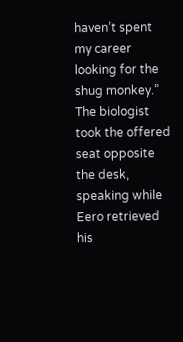haven’t spent my career looking for the shug monkey.” The biologist took the offered seat opposite the desk, speaking while Eero retrieved his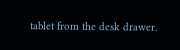tablet from the desk drawer.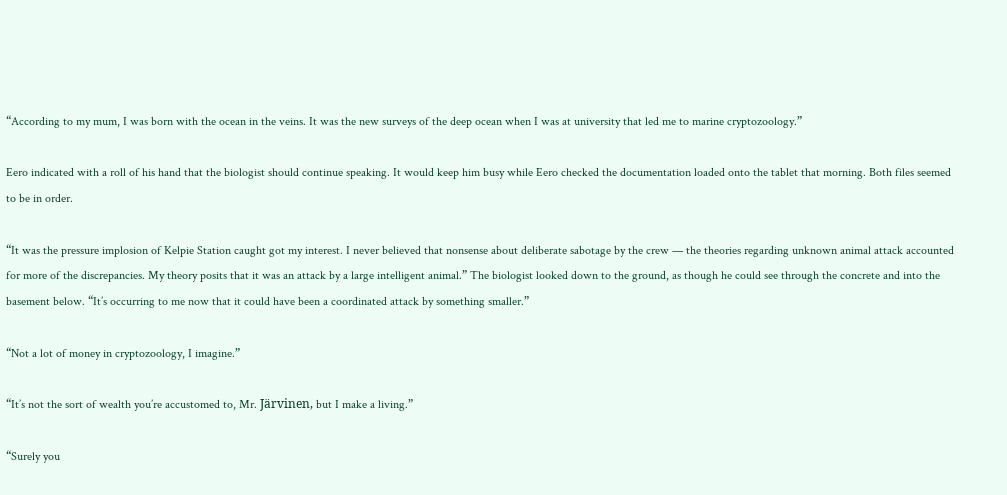“According to my mum, I was born with the ocean in the veins. It was the new surveys of the deep ocean when I was at university that led me to marine cryptozoology.”

Eero indicated with a roll of his hand that the biologist should continue speaking. It would keep him busy while Eero checked the documentation loaded onto the tablet that morning. Both files seemed to be in order.

“It was the pressure implosion of Kelpie Station caught got my interest. I never believed that nonsense about deliberate sabotage by the crew — the theories regarding unknown animal attack accounted for more of the discrepancies. My theory posits that it was an attack by a large intelligent animal.” The biologist looked down to the ground, as though he could see through the concrete and into the basement below. “It’s occurring to me now that it could have been a coordinated attack by something smaller.”

“Not a lot of money in cryptozoology, I imagine.”

“It’s not the sort of wealth you’re accustomed to, Mr. Järvinen, but I make a living.”

“Surely you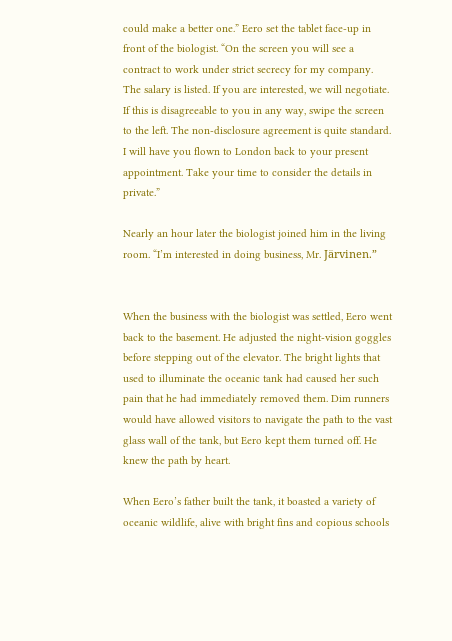could make a better one.” Eero set the tablet face-up in front of the biologist. “On the screen you will see a contract to work under strict secrecy for my company. The salary is listed. If you are interested, we will negotiate. If this is disagreeable to you in any way, swipe the screen to the left. The non-disclosure agreement is quite standard. I will have you flown to London back to your present appointment. Take your time to consider the details in private.”

Nearly an hour later the biologist joined him in the living room. “I’m interested in doing business, Mr. Järvinen.”


When the business with the biologist was settled, Eero went back to the basement. He adjusted the night-vision goggles before stepping out of the elevator. The bright lights that used to illuminate the oceanic tank had caused her such pain that he had immediately removed them. Dim runners would have allowed visitors to navigate the path to the vast glass wall of the tank, but Eero kept them turned off. He knew the path by heart.

When Eero’s father built the tank, it boasted a variety of oceanic wildlife, alive with bright fins and copious schools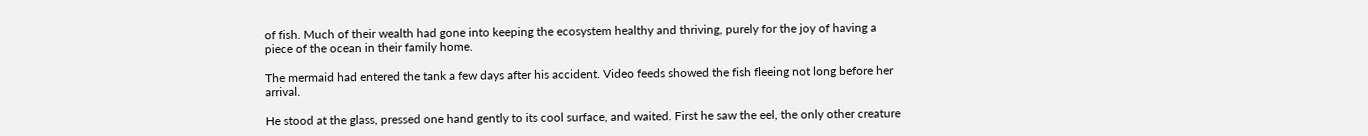of fish. Much of their wealth had gone into keeping the ecosystem healthy and thriving, purely for the joy of having a piece of the ocean in their family home.

The mermaid had entered the tank a few days after his accident. Video feeds showed the fish fleeing not long before her arrival.

He stood at the glass, pressed one hand gently to its cool surface, and waited. First he saw the eel, the only other creature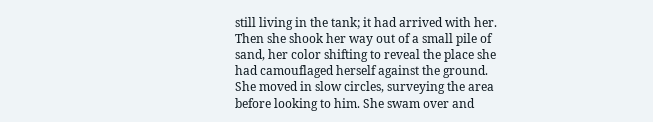still living in the tank; it had arrived with her. Then she shook her way out of a small pile of sand, her color shifting to reveal the place she had camouflaged herself against the ground. She moved in slow circles, surveying the area before looking to him. She swam over and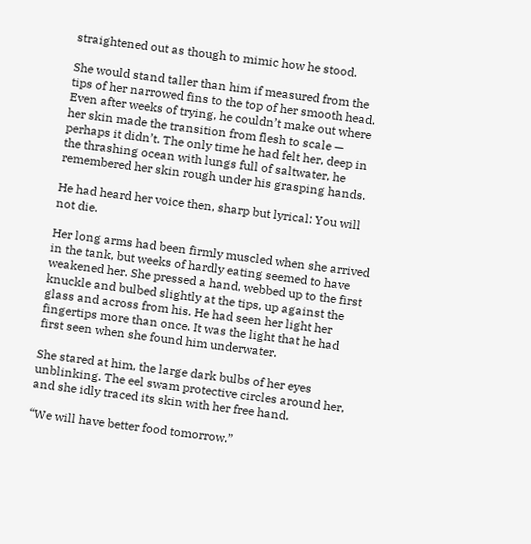straightened out as though to mimic how he stood.

She would stand taller than him if measured from the tips of her narrowed fins to the top of her smooth head. Even after weeks of trying, he couldn’t make out where her skin made the transition from flesh to scale — perhaps it didn’t. The only time he had felt her, deep in the thrashing ocean with lungs full of saltwater, he remembered her skin rough under his grasping hands.

He had heard her voice then, sharp but lyrical: You will not die.

Her long arms had been firmly muscled when she arrived in the tank, but weeks of hardly eating seemed to have weakened her. She pressed a hand, webbed up to the first knuckle and bulbed slightly at the tips, up against the glass and across from his. He had seen her light her fingertips more than once. It was the light that he had first seen when she found him underwater.

She stared at him, the large dark bulbs of her eyes unblinking. The eel swam protective circles around her, and she idly traced its skin with her free hand.

“We will have better food tomorrow.”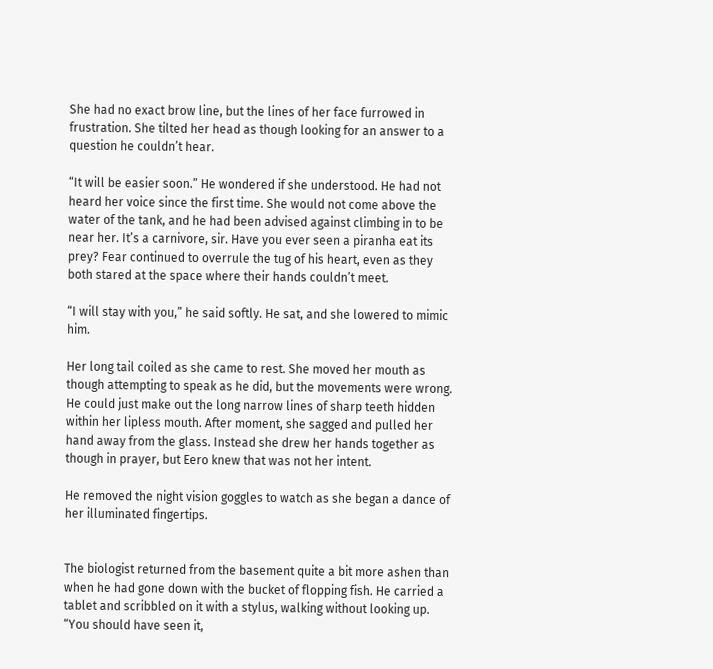She had no exact brow line, but the lines of her face furrowed in frustration. She tilted her head as though looking for an answer to a question he couldn’t hear.

“It will be easier soon.” He wondered if she understood. He had not heard her voice since the first time. She would not come above the water of the tank, and he had been advised against climbing in to be near her. It’s a carnivore, sir. Have you ever seen a piranha eat its prey? Fear continued to overrule the tug of his heart, even as they both stared at the space where their hands couldn’t meet.

“I will stay with you,” he said softly. He sat, and she lowered to mimic him.

Her long tail coiled as she came to rest. She moved her mouth as though attempting to speak as he did, but the movements were wrong. He could just make out the long narrow lines of sharp teeth hidden within her lipless mouth. After moment, she sagged and pulled her hand away from the glass. Instead she drew her hands together as though in prayer, but Eero knew that was not her intent.

He removed the night vision goggles to watch as she began a dance of her illuminated fingertips.


The biologist returned from the basement quite a bit more ashen than when he had gone down with the bucket of flopping fish. He carried a tablet and scribbled on it with a stylus, walking without looking up. “You should have seen it,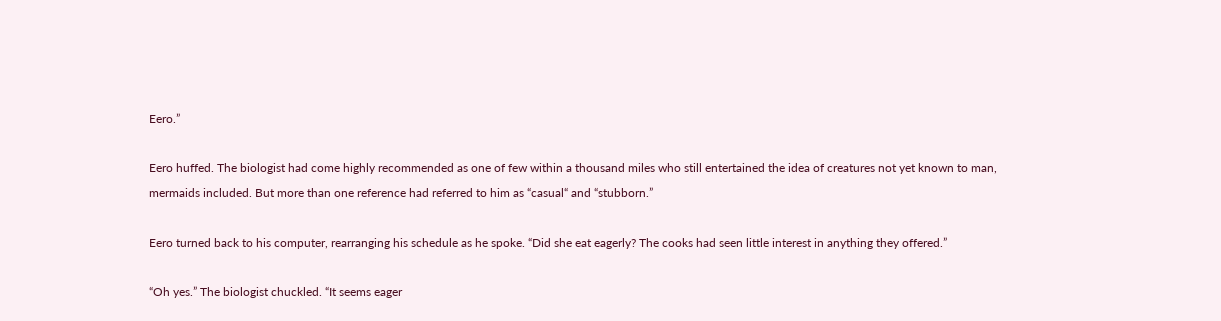Eero.”

Eero huffed. The biologist had come highly recommended as one of few within a thousand miles who still entertained the idea of creatures not yet known to man, mermaids included. But more than one reference had referred to him as “casual“ and “stubborn.”

Eero turned back to his computer, rearranging his schedule as he spoke. “Did she eat eagerly? The cooks had seen little interest in anything they offered.”

“Oh yes.” The biologist chuckled. “It seems eager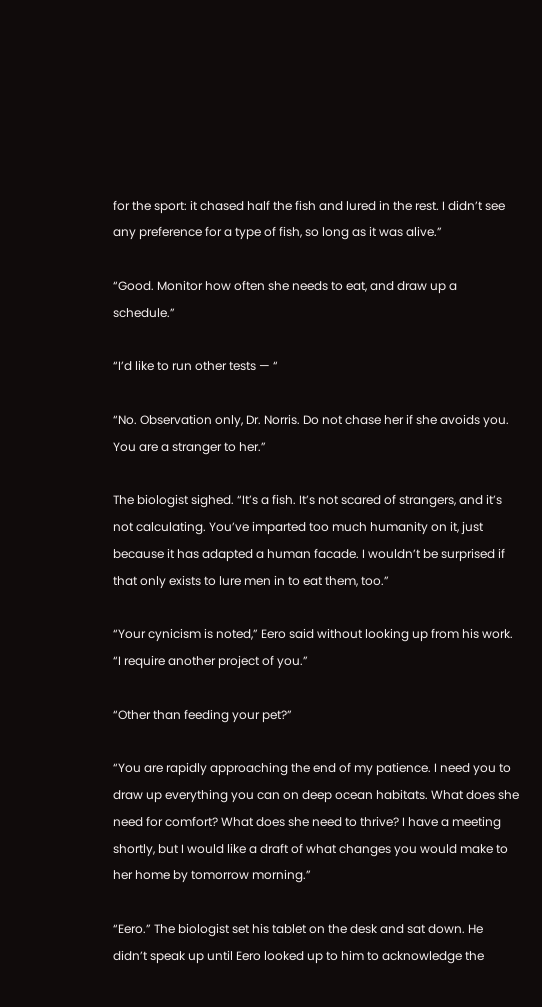for the sport: it chased half the fish and lured in the rest. I didn’t see any preference for a type of fish, so long as it was alive.”

“Good. Monitor how often she needs to eat, and draw up a schedule.”

“I’d like to run other tests — “

“No. Observation only, Dr. Norris. Do not chase her if she avoids you. You are a stranger to her.”

The biologist sighed. “It’s a fish. It’s not scared of strangers, and it’s not calculating. You’ve imparted too much humanity on it, just because it has adapted a human facade. I wouldn’t be surprised if that only exists to lure men in to eat them, too.”

“Your cynicism is noted,” Eero said without looking up from his work. “I require another project of you.”

“Other than feeding your pet?”

“You are rapidly approaching the end of my patience. I need you to draw up everything you can on deep ocean habitats. What does she need for comfort? What does she need to thrive? I have a meeting shortly, but I would like a draft of what changes you would make to her home by tomorrow morning.”

“Eero.” The biologist set his tablet on the desk and sat down. He didn’t speak up until Eero looked up to him to acknowledge the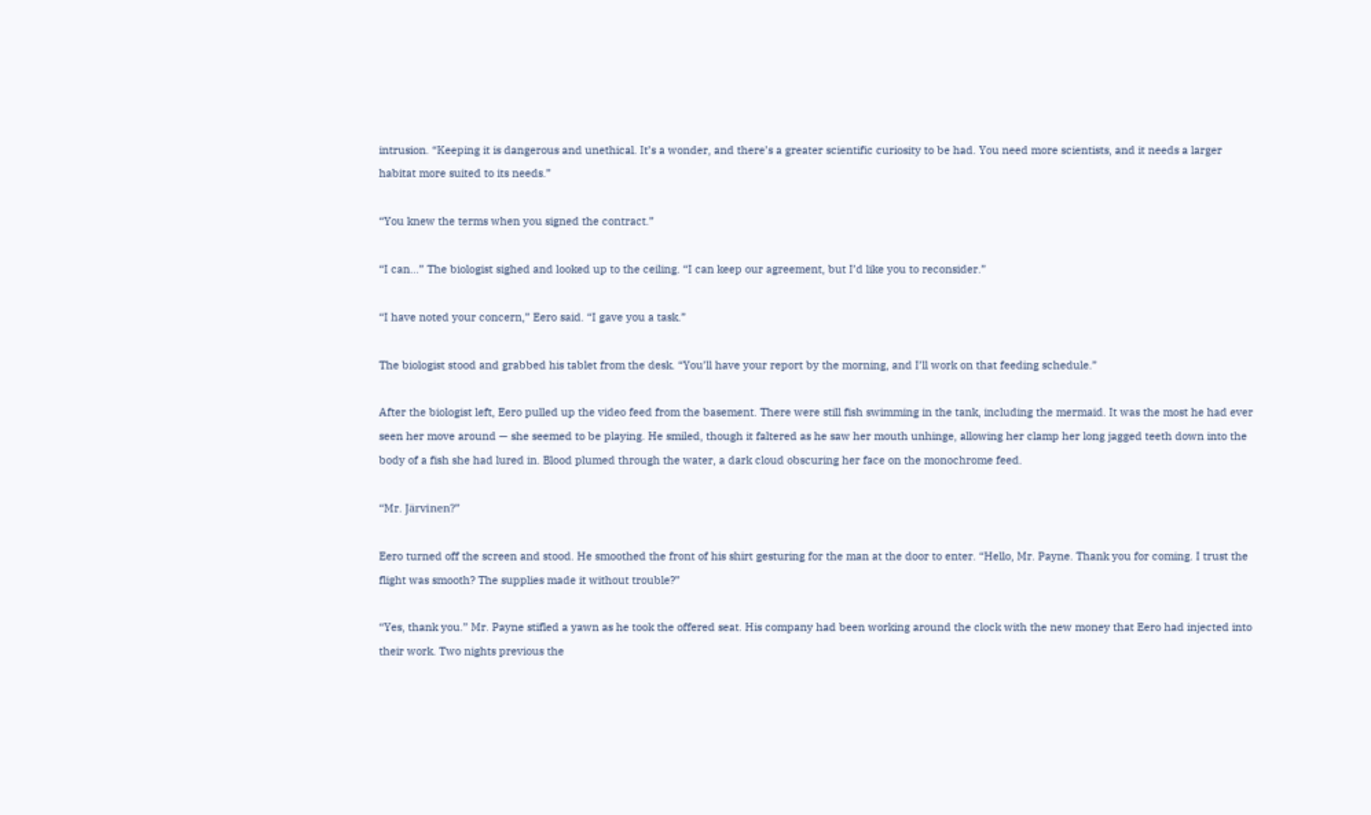intrusion. “Keeping it is dangerous and unethical. It’s a wonder, and there’s a greater scientific curiosity to be had. You need more scientists, and it needs a larger habitat more suited to its needs.”

“You knew the terms when you signed the contract.”

“I can...” The biologist sighed and looked up to the ceiling. “I can keep our agreement, but I’d like you to reconsider.”

“I have noted your concern,” Eero said. “I gave you a task.”

The biologist stood and grabbed his tablet from the desk. “You’ll have your report by the morning, and I’ll work on that feeding schedule.”

After the biologist left, Eero pulled up the video feed from the basement. There were still fish swimming in the tank, including the mermaid. It was the most he had ever seen her move around — she seemed to be playing. He smiled, though it faltered as he saw her mouth unhinge, allowing her clamp her long jagged teeth down into the body of a fish she had lured in. Blood plumed through the water, a dark cloud obscuring her face on the monochrome feed.

“Mr. Järvinen?”

Eero turned off the screen and stood. He smoothed the front of his shirt gesturing for the man at the door to enter. “Hello, Mr. Payne. Thank you for coming. I trust the flight was smooth? The supplies made it without trouble?”

“Yes, thank you.” Mr. Payne stifled a yawn as he took the offered seat. His company had been working around the clock with the new money that Eero had injected into their work. Two nights previous the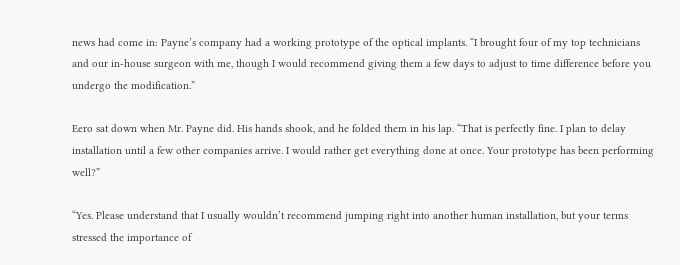news had come in: Payne’s company had a working prototype of the optical implants. “I brought four of my top technicians and our in-house surgeon with me, though I would recommend giving them a few days to adjust to time difference before you undergo the modification.”

Eero sat down when Mr. Payne did. His hands shook, and he folded them in his lap. “That is perfectly fine. I plan to delay installation until a few other companies arrive. I would rather get everything done at once. Your prototype has been performing well?”

“Yes. Please understand that I usually wouldn’t recommend jumping right into another human installation, but your terms stressed the importance of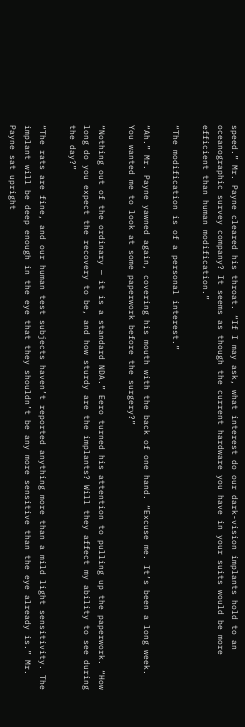speed.” Mr. Payne cleared his throat. “If I may ask, what interest do our dark-vision implants hold to an oceanographic survey company? It seems as though the current hardware you have in your suits would be more efficient than human modification.”

“The modification is of a personal interest.”

“Ah.” Mr. Payne yawned again, covering his mouth with the back of one hand. “Excuse me. It’s been a long week. You wanted me to look at some paperwork before the surgery?”

“Nothing out of the ordinary — it is a standard NDA.” Eero turned his attention to pulling up the paperwork. “How long do you expect the recovery to be, and how sturdy are the implants? Will they affect my ability to see during the day?”

“The rats are fine, and our human test subjects haven’t reported anything more than a mild light sensitivity. The implant will be deep enough in the eye that they shouldn’t be any more sensitive than the eye already is.” Mr. Payne sat upright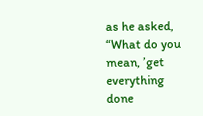as he asked, “What do you mean, ’get everything done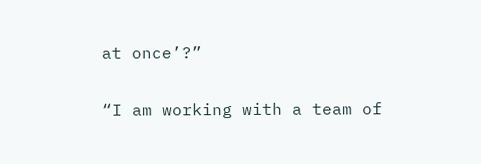at once’?”

“I am working with a team of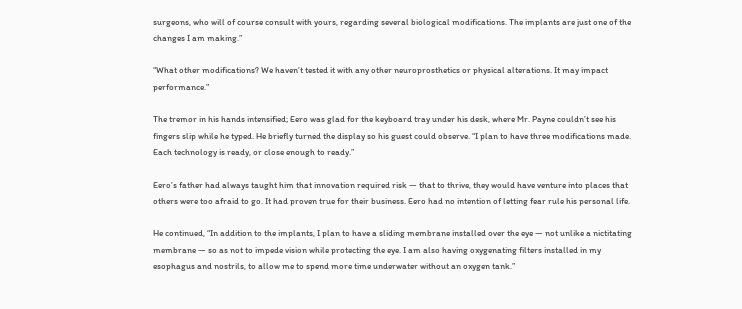surgeons, who will of course consult with yours, regarding several biological modifications. The implants are just one of the changes I am making.”

“What other modifications? We haven’t tested it with any other neuroprosthetics or physical alterations. It may impact performance.”

The tremor in his hands intensified; Eero was glad for the keyboard tray under his desk, where Mr. Payne couldn’t see his fingers slip while he typed. He briefly turned the display so his guest could observe. “I plan to have three modifications made. Each technology is ready, or close enough to ready.”

Eero’s father had always taught him that innovation required risk — that to thrive, they would have venture into places that others were too afraid to go. It had proven true for their business. Eero had no intention of letting fear rule his personal life.

He continued, “In addition to the implants, I plan to have a sliding membrane installed over the eye — not unlike a nictitating membrane — so as not to impede vision while protecting the eye. I am also having oxygenating filters installed in my esophagus and nostrils, to allow me to spend more time underwater without an oxygen tank.”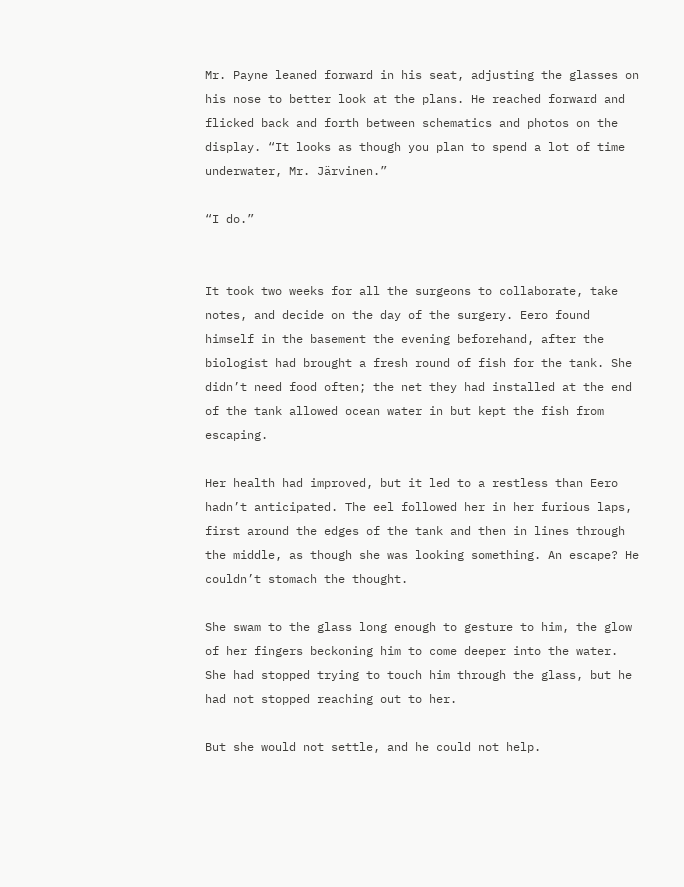Mr. Payne leaned forward in his seat, adjusting the glasses on his nose to better look at the plans. He reached forward and flicked back and forth between schematics and photos on the display. “It looks as though you plan to spend a lot of time underwater, Mr. Järvinen.”

“I do.”


It took two weeks for all the surgeons to collaborate, take notes, and decide on the day of the surgery. Eero found himself in the basement the evening beforehand, after the biologist had brought a fresh round of fish for the tank. She didn’t need food often; the net they had installed at the end of the tank allowed ocean water in but kept the fish from escaping.

Her health had improved, but it led to a restless than Eero hadn’t anticipated. The eel followed her in her furious laps, first around the edges of the tank and then in lines through the middle, as though she was looking something. An escape? He couldn’t stomach the thought.

She swam to the glass long enough to gesture to him, the glow of her fingers beckoning him to come deeper into the water. She had stopped trying to touch him through the glass, but he had not stopped reaching out to her.

But she would not settle, and he could not help.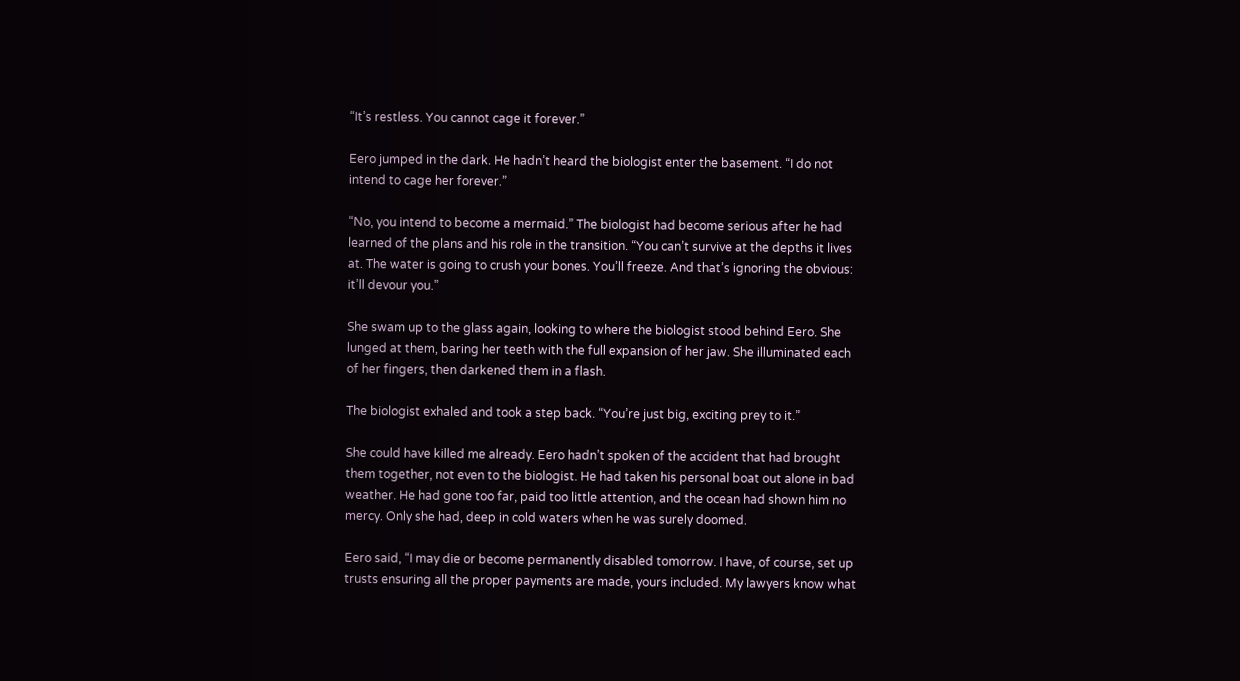“It’s restless. You cannot cage it forever.”

Eero jumped in the dark. He hadn’t heard the biologist enter the basement. “I do not intend to cage her forever.”

“No, you intend to become a mermaid.” The biologist had become serious after he had learned of the plans and his role in the transition. “You can’t survive at the depths it lives at. The water is going to crush your bones. You’ll freeze. And that’s ignoring the obvious: it’ll devour you.”

She swam up to the glass again, looking to where the biologist stood behind Eero. She lunged at them, baring her teeth with the full expansion of her jaw. She illuminated each of her fingers, then darkened them in a flash.

The biologist exhaled and took a step back. “You’re just big, exciting prey to it.”

She could have killed me already. Eero hadn’t spoken of the accident that had brought them together, not even to the biologist. He had taken his personal boat out alone in bad weather. He had gone too far, paid too little attention, and the ocean had shown him no mercy. Only she had, deep in cold waters when he was surely doomed.

Eero said, “I may die or become permanently disabled tomorrow. I have, of course, set up trusts ensuring all the proper payments are made, yours included. My lawyers know what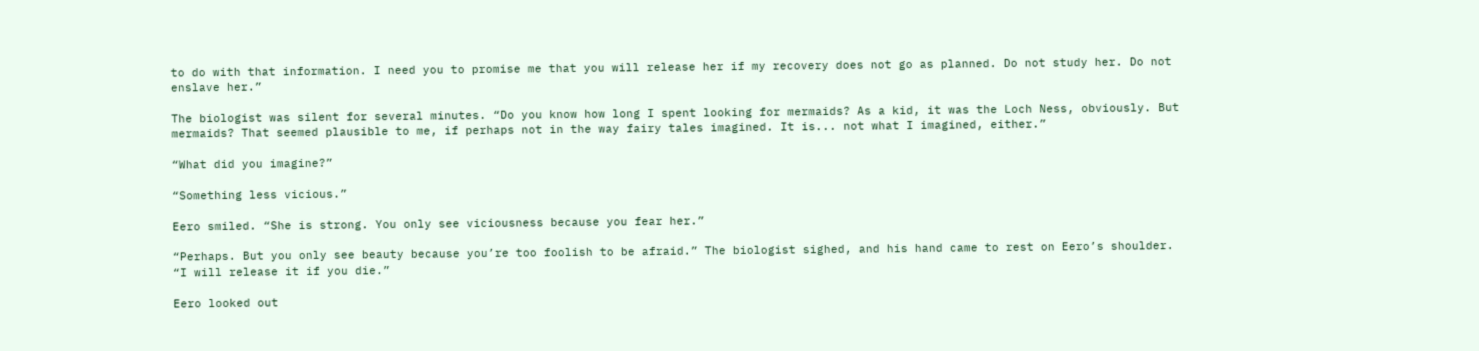to do with that information. I need you to promise me that you will release her if my recovery does not go as planned. Do not study her. Do not enslave her.”

The biologist was silent for several minutes. “Do you know how long I spent looking for mermaids? As a kid, it was the Loch Ness, obviously. But mermaids? That seemed plausible to me, if perhaps not in the way fairy tales imagined. It is... not what I imagined, either.”

“What did you imagine?”

“Something less vicious.”

Eero smiled. “She is strong. You only see viciousness because you fear her.”

“Perhaps. But you only see beauty because you’re too foolish to be afraid.” The biologist sighed, and his hand came to rest on Eero’s shoulder. “I will release it if you die.”

Eero looked out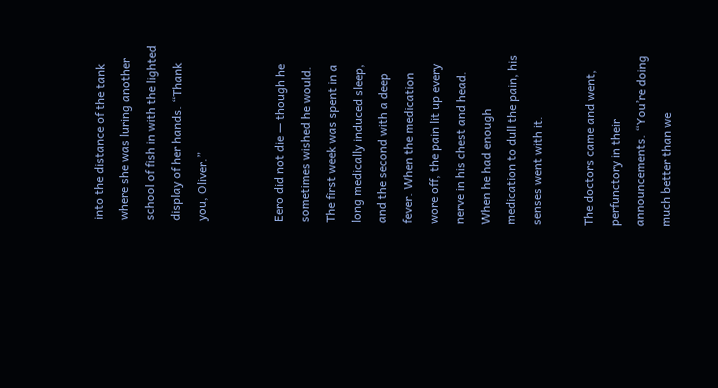into the distance of the tank where she was luring another school of fish in with the lighted display of her hands. “Thank you, Oliver.”


Eero did not die — though he sometimes wished he would. The first week was spent in a long medically induced sleep, and the second with a deep fever. When the medication wore off, the pain lit up every nerve in his chest and head. When he had enough medication to dull the pain, his senses went with it.

The doctors came and went, perfunctory in their announcements. “You’re doing much better than we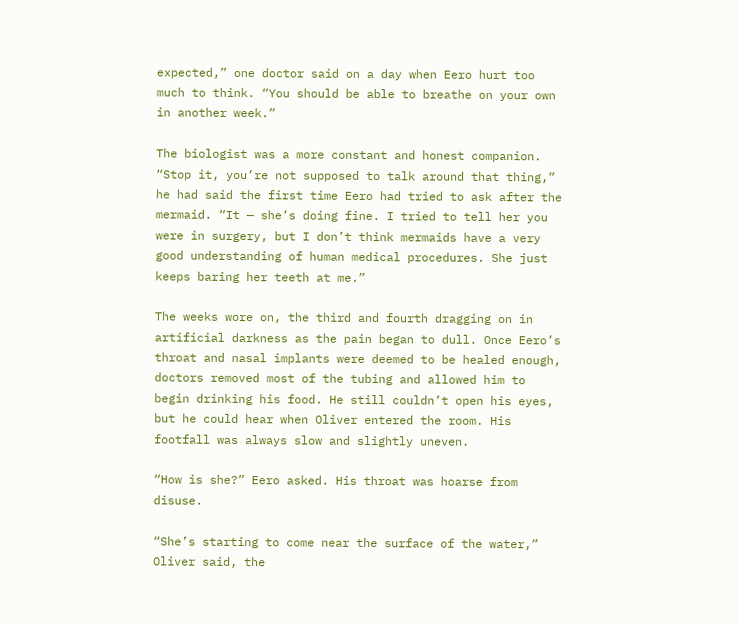expected,” one doctor said on a day when Eero hurt too much to think. “You should be able to breathe on your own in another week.”

The biologist was a more constant and honest companion. “Stop it, you’re not supposed to talk around that thing,” he had said the first time Eero had tried to ask after the mermaid. “It — she’s doing fine. I tried to tell her you were in surgery, but I don’t think mermaids have a very good understanding of human medical procedures. She just keeps baring her teeth at me.”

The weeks wore on, the third and fourth dragging on in artificial darkness as the pain began to dull. Once Eero’s throat and nasal implants were deemed to be healed enough, doctors removed most of the tubing and allowed him to begin drinking his food. He still couldn’t open his eyes, but he could hear when Oliver entered the room. His footfall was always slow and slightly uneven.

“How is she?” Eero asked. His throat was hoarse from disuse.

“She’s starting to come near the surface of the water,” Oliver said, the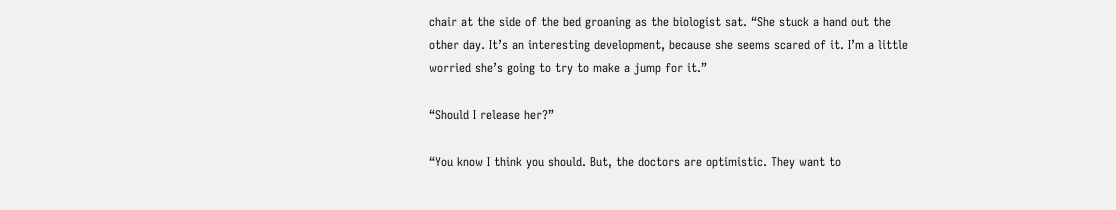chair at the side of the bed groaning as the biologist sat. “She stuck a hand out the other day. It’s an interesting development, because she seems scared of it. I’m a little worried she’s going to try to make a jump for it.”

“Should I release her?”

“You know I think you should. But, the doctors are optimistic. They want to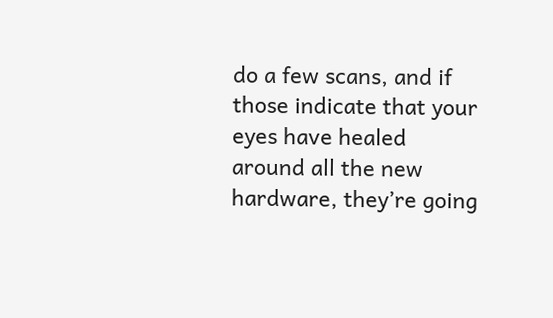do a few scans, and if those indicate that your eyes have healed around all the new hardware, they’re going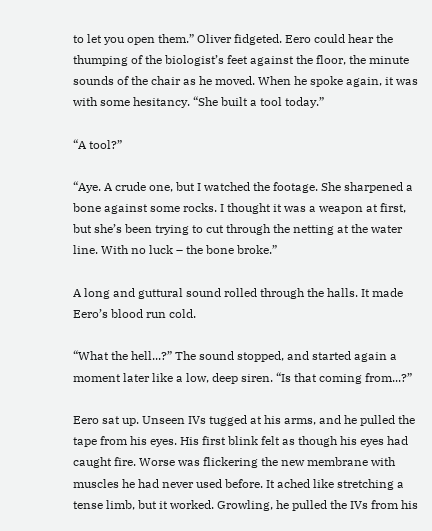to let you open them.” Oliver fidgeted. Eero could hear the thumping of the biologist’s feet against the floor, the minute sounds of the chair as he moved. When he spoke again, it was with some hesitancy. “She built a tool today.”

“A tool?”

“Aye. A crude one, but I watched the footage. She sharpened a bone against some rocks. I thought it was a weapon at first, but she’s been trying to cut through the netting at the water line. With no luck – the bone broke.”

A long and guttural sound rolled through the halls. It made Eero’s blood run cold.

“What the hell...?” The sound stopped, and started again a moment later like a low, deep siren. “Is that coming from...?”

Eero sat up. Unseen IVs tugged at his arms, and he pulled the tape from his eyes. His first blink felt as though his eyes had caught fire. Worse was flickering the new membrane with muscles he had never used before. It ached like stretching a tense limb, but it worked. Growling, he pulled the IVs from his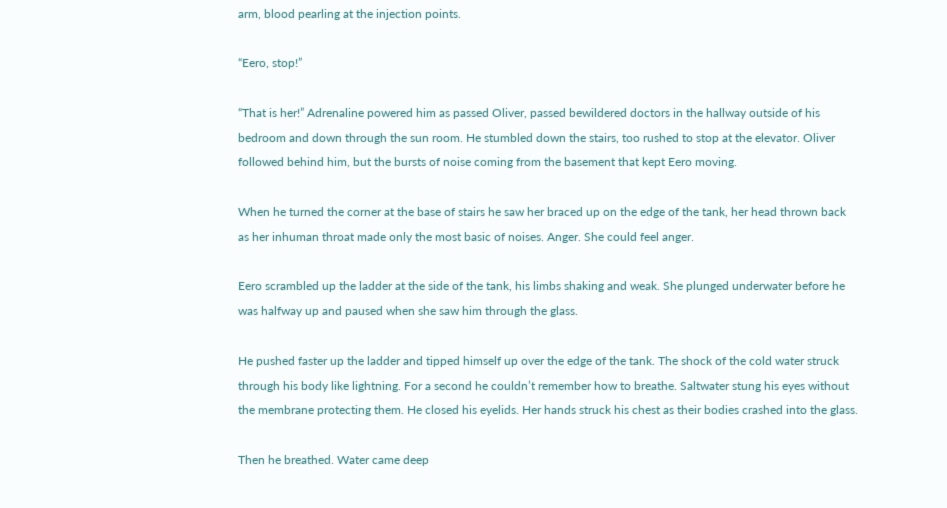arm, blood pearling at the injection points.

“Eero, stop!”

“That is her!” Adrenaline powered him as passed Oliver, passed bewildered doctors in the hallway outside of his bedroom and down through the sun room. He stumbled down the stairs, too rushed to stop at the elevator. Oliver followed behind him, but the bursts of noise coming from the basement that kept Eero moving.

When he turned the corner at the base of stairs he saw her braced up on the edge of the tank, her head thrown back as her inhuman throat made only the most basic of noises. Anger. She could feel anger.

Eero scrambled up the ladder at the side of the tank, his limbs shaking and weak. She plunged underwater before he was halfway up and paused when she saw him through the glass.

He pushed faster up the ladder and tipped himself up over the edge of the tank. The shock of the cold water struck through his body like lightning. For a second he couldn’t remember how to breathe. Saltwater stung his eyes without the membrane protecting them. He closed his eyelids. Her hands struck his chest as their bodies crashed into the glass.

Then he breathed. Water came deep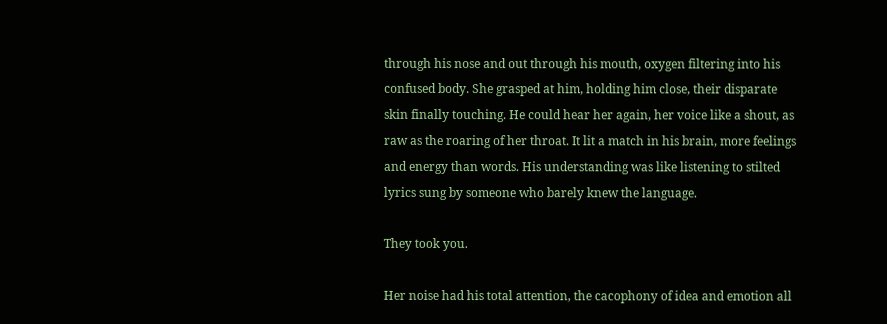through his nose and out through his mouth, oxygen filtering into his confused body. She grasped at him, holding him close, their disparate skin finally touching. He could hear her again, her voice like a shout, as raw as the roaring of her throat. It lit a match in his brain, more feelings and energy than words. His understanding was like listening to stilted lyrics sung by someone who barely knew the language.

They took you.

Her noise had his total attention, the cacophony of idea and emotion all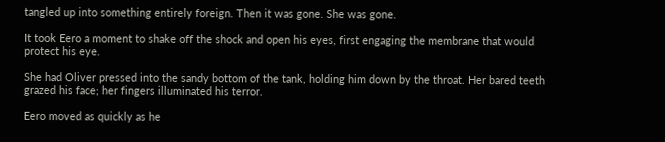tangled up into something entirely foreign. Then it was gone. She was gone.

It took Eero a moment to shake off the shock and open his eyes, first engaging the membrane that would protect his eye.

She had Oliver pressed into the sandy bottom of the tank, holding him down by the throat. Her bared teeth grazed his face; her fingers illuminated his terror.

Eero moved as quickly as he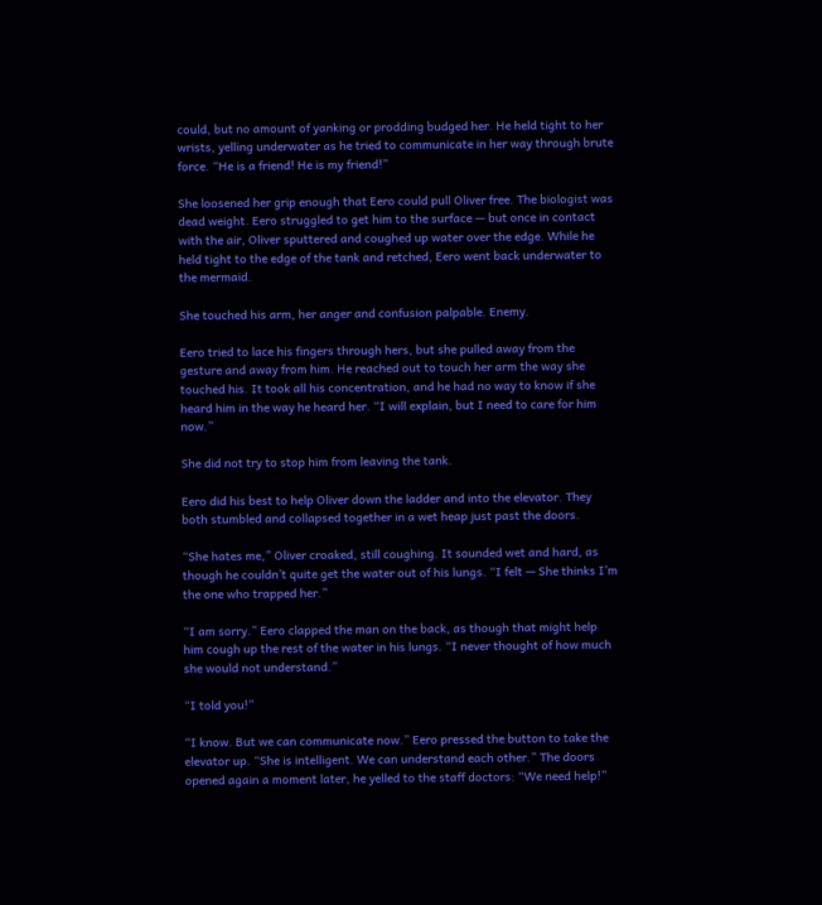could, but no amount of yanking or prodding budged her. He held tight to her wrists, yelling underwater as he tried to communicate in her way through brute force. “He is a friend! He is my friend!”

She loosened her grip enough that Eero could pull Oliver free. The biologist was dead weight. Eero struggled to get him to the surface — but once in contact with the air, Oliver sputtered and coughed up water over the edge. While he held tight to the edge of the tank and retched, Eero went back underwater to the mermaid.

She touched his arm, her anger and confusion palpable. Enemy.

Eero tried to lace his fingers through hers, but she pulled away from the gesture and away from him. He reached out to touch her arm the way she touched his. It took all his concentration, and he had no way to know if she heard him in the way he heard her. “I will explain, but I need to care for him now.”

She did not try to stop him from leaving the tank.

Eero did his best to help Oliver down the ladder and into the elevator. They both stumbled and collapsed together in a wet heap just past the doors.

“She hates me,” Oliver croaked, still coughing. It sounded wet and hard, as though he couldn’t quite get the water out of his lungs. “I felt — She thinks I’m the one who trapped her.”

“I am sorry.” Eero clapped the man on the back, as though that might help him cough up the rest of the water in his lungs. “I never thought of how much she would not understand.”

“I told you!”

“I know. But we can communicate now.” Eero pressed the button to take the elevator up. “She is intelligent. We can understand each other.” The doors opened again a moment later, he yelled to the staff doctors: “We need help!”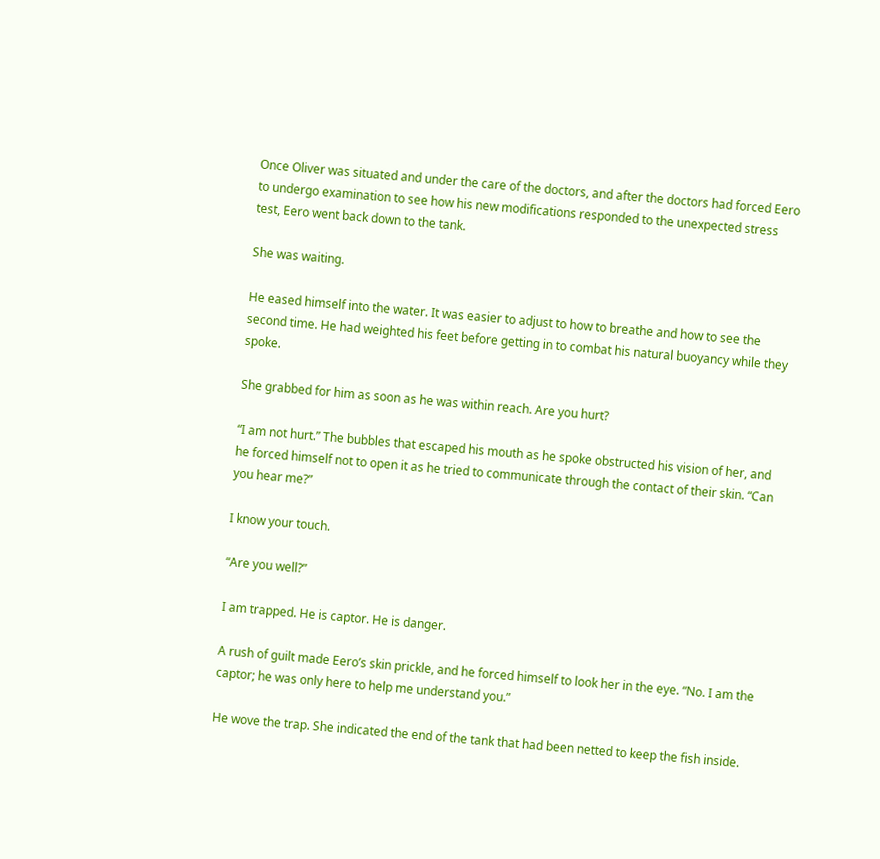Once Oliver was situated and under the care of the doctors, and after the doctors had forced Eero to undergo examination to see how his new modifications responded to the unexpected stress test, Eero went back down to the tank.

She was waiting.

He eased himself into the water. It was easier to adjust to how to breathe and how to see the second time. He had weighted his feet before getting in to combat his natural buoyancy while they spoke.

She grabbed for him as soon as he was within reach. Are you hurt?

“I am not hurt.” The bubbles that escaped his mouth as he spoke obstructed his vision of her, and he forced himself not to open it as he tried to communicate through the contact of their skin. “Can you hear me?”

I know your touch.

“Are you well?”

I am trapped. He is captor. He is danger.

A rush of guilt made Eero’s skin prickle, and he forced himself to look her in the eye. “No. I am the captor; he was only here to help me understand you.”

He wove the trap. She indicated the end of the tank that had been netted to keep the fish inside.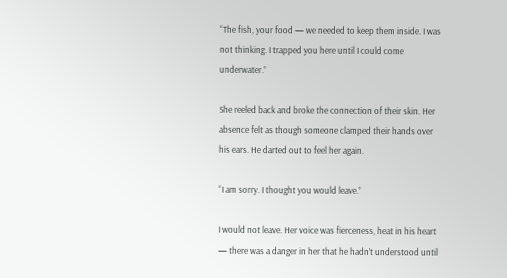“The fish, your food — we needed to keep them inside. I was not thinking. I trapped you here until I could come underwater.”

She reeled back and broke the connection of their skin. Her absence felt as though someone clamped their hands over his ears. He darted out to feel her again.

“I am sorry. I thought you would leave.”

I would not leave. Her voice was fierceness, heat in his heart — there was a danger in her that he hadn’t understood until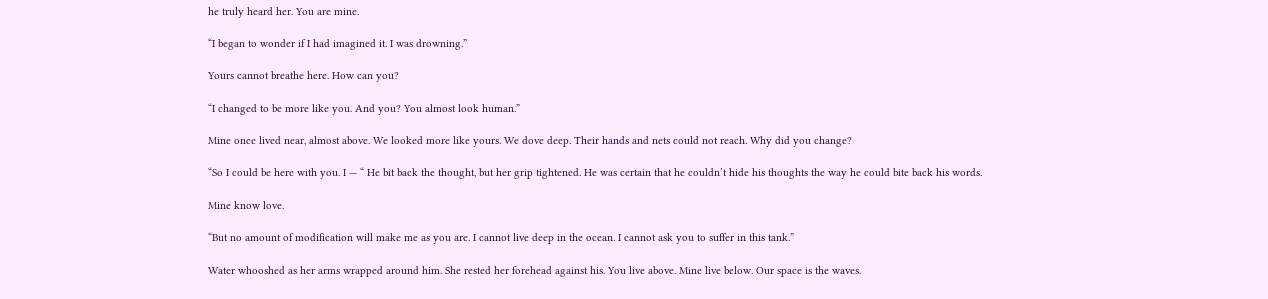he truly heard her. You are mine.

“I began to wonder if I had imagined it. I was drowning.”

Yours cannot breathe here. How can you?

“I changed to be more like you. And you? You almost look human.”

Mine once lived near, almost above. We looked more like yours. We dove deep. Their hands and nets could not reach. Why did you change?

“So I could be here with you. I — “ He bit back the thought, but her grip tightened. He was certain that he couldn’t hide his thoughts the way he could bite back his words.

Mine know love.

“But no amount of modification will make me as you are. I cannot live deep in the ocean. I cannot ask you to suffer in this tank.”

Water whooshed as her arms wrapped around him. She rested her forehead against his. You live above. Mine live below. Our space is the waves.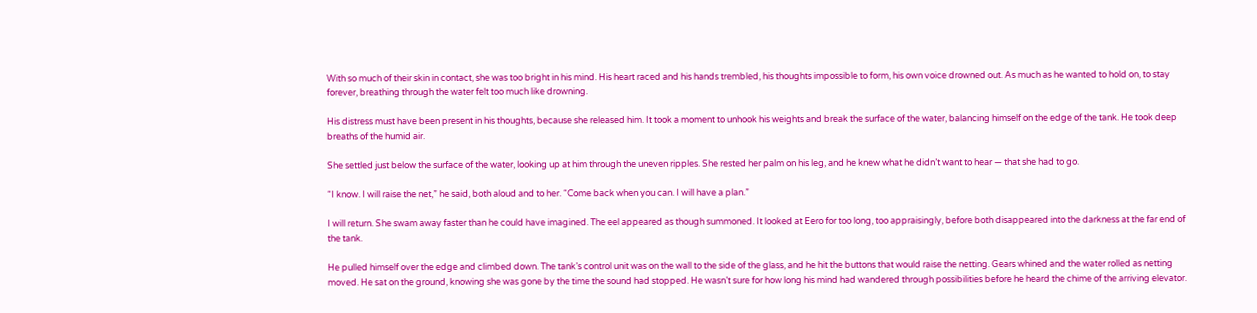With so much of their skin in contact, she was too bright in his mind. His heart raced and his hands trembled, his thoughts impossible to form, his own voice drowned out. As much as he wanted to hold on, to stay forever, breathing through the water felt too much like drowning.

His distress must have been present in his thoughts, because she released him. It took a moment to unhook his weights and break the surface of the water, balancing himself on the edge of the tank. He took deep breaths of the humid air.

She settled just below the surface of the water, looking up at him through the uneven ripples. She rested her palm on his leg, and he knew what he didn’t want to hear — that she had to go.

“I know. I will raise the net,” he said, both aloud and to her. “Come back when you can. I will have a plan.”

I will return. She swam away faster than he could have imagined. The eel appeared as though summoned. It looked at Eero for too long, too appraisingly, before both disappeared into the darkness at the far end of the tank.

He pulled himself over the edge and climbed down. The tank’s control unit was on the wall to the side of the glass, and he hit the buttons that would raise the netting. Gears whined and the water rolled as netting moved. He sat on the ground, knowing she was gone by the time the sound had stopped. He wasn’t sure for how long his mind had wandered through possibilities before he heard the chime of the arriving elevator.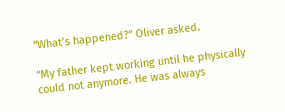“What’s happened?” Oliver asked.

“My father kept working until he physically could not anymore. He was always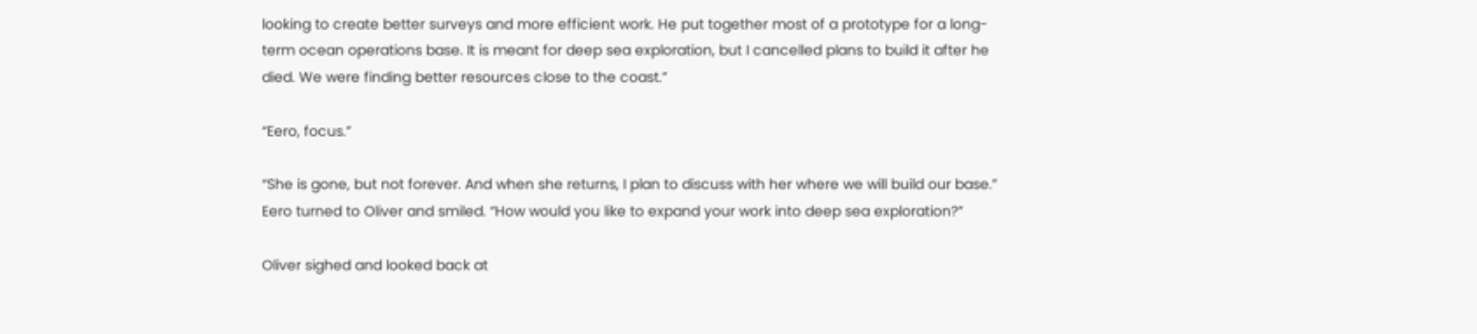looking to create better surveys and more efficient work. He put together most of a prototype for a long-term ocean operations base. It is meant for deep sea exploration, but I cancelled plans to build it after he died. We were finding better resources close to the coast.”

“Eero, focus.”

“She is gone, but not forever. And when she returns, I plan to discuss with her where we will build our base.” Eero turned to Oliver and smiled. “How would you like to expand your work into deep sea exploration?”

Oliver sighed and looked back at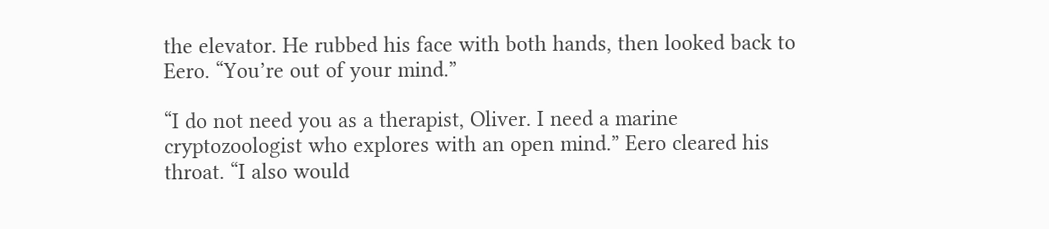the elevator. He rubbed his face with both hands, then looked back to Eero. “You’re out of your mind.”

“I do not need you as a therapist, Oliver. I need a marine cryptozoologist who explores with an open mind.” Eero cleared his throat. “I also would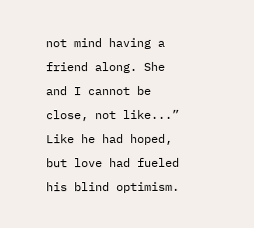not mind having a friend along. She and I cannot be close, not like...” Like he had hoped, but love had fueled his blind optimism.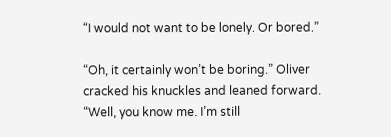“I would not want to be lonely. Or bored.”

“Oh, it certainly won’t be boring.” Oliver cracked his knuckles and leaned forward. “Well, you know me. I’m still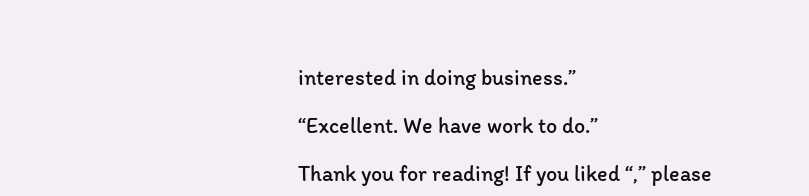interested in doing business.”

“Excellent. We have work to do.”

Thank you for reading! If you liked “,” please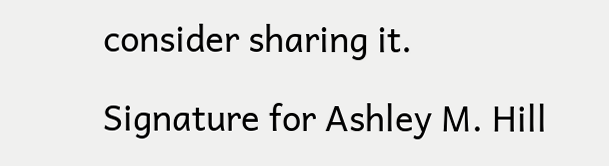consider sharing it.

Signature for Ashley M. Hill